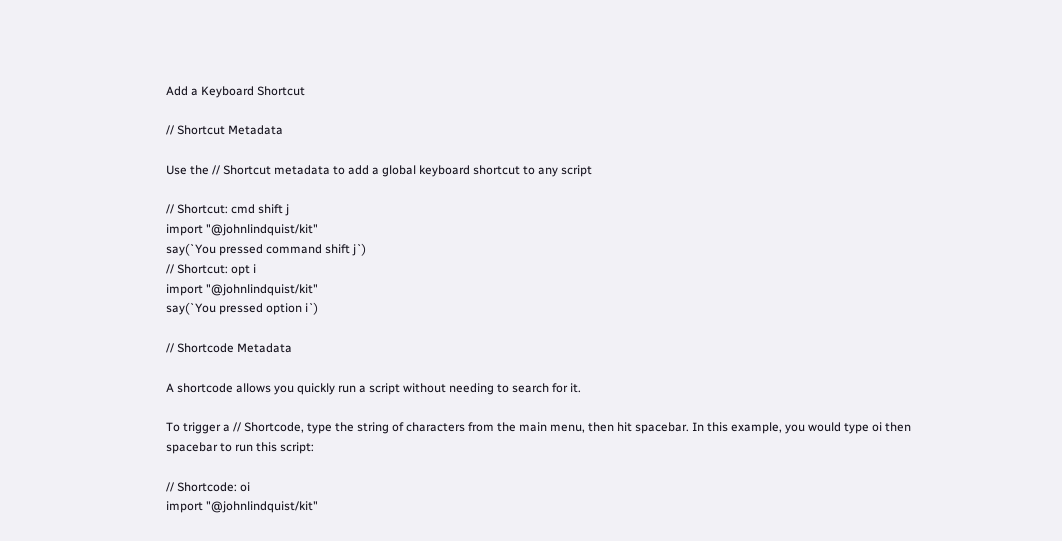Add a Keyboard Shortcut

// Shortcut Metadata

Use the // Shortcut metadata to add a global keyboard shortcut to any script

// Shortcut: cmd shift j
import "@johnlindquist/kit"
say(`You pressed command shift j`)
// Shortcut: opt i
import "@johnlindquist/kit"
say(`You pressed option i`)

// Shortcode Metadata

A shortcode allows you quickly run a script without needing to search for it.

To trigger a // Shortcode, type the string of characters from the main menu, then hit spacebar. In this example, you would type oi then spacebar to run this script:

// Shortcode: oi
import "@johnlindquist/kit"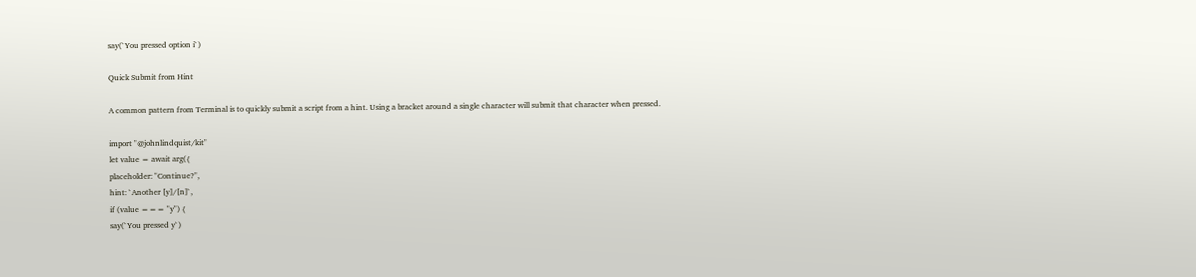say(`You pressed option i`)

Quick Submit from Hint

A common pattern from Terminal is to quickly submit a script from a hint. Using a bracket around a single character will submit that character when pressed.

import "@johnlindquist/kit"
let value = await arg({
placeholder: "Continue?",
hint: `Another [y]/[n]`,
if (value === "y") {
say(`You pressed y`)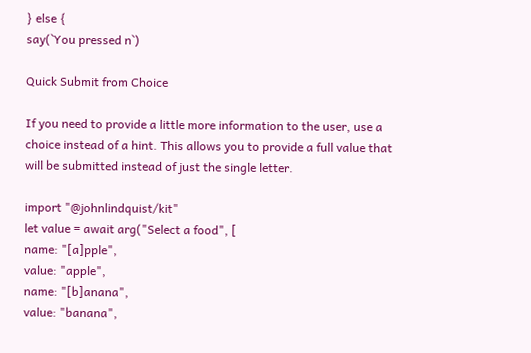} else {
say(`You pressed n`)

Quick Submit from Choice

If you need to provide a little more information to the user, use a choice instead of a hint. This allows you to provide a full value that will be submitted instead of just the single letter.

import "@johnlindquist/kit"
let value = await arg("Select a food", [
name: "[a]pple",
value: "apple",
name: "[b]anana",
value: "banana",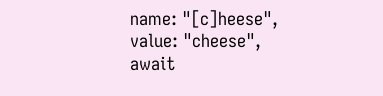name: "[c]heese",
value: "cheese",
await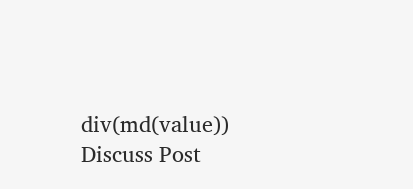div(md(value))
Discuss Post